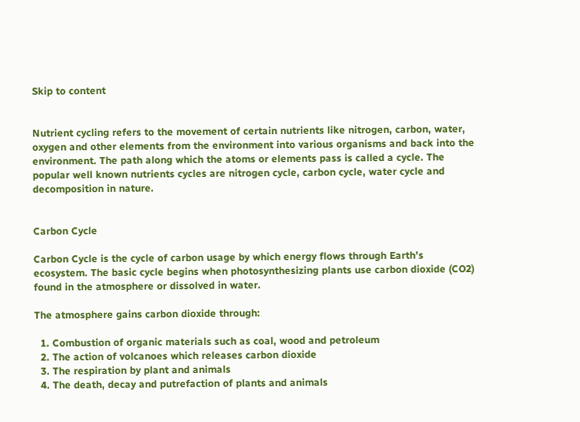Skip to content


Nutrient cycling refers to the movement of certain nutrients like nitrogen, carbon, water, oxygen and other elements from the environment into various organisms and back into the environment. The path along which the atoms or elements pass is called a cycle. The popular well known nutrients cycles are nitrogen cycle, carbon cycle, water cycle and decomposition in nature.


Carbon Cycle

Carbon Cycle is the cycle of carbon usage by which energy flows through Earth’s ecosystem. The basic cycle begins when photosynthesizing plants use carbon dioxide (CO2) found in the atmosphere or dissolved in water.

The atmosphere gains carbon dioxide through:

  1. Combustion of organic materials such as coal, wood and petroleum
  2. The action of volcanoes which releases carbon dioxide
  3. The respiration by plant and animals
  4. The death, decay and putrefaction of plants and animals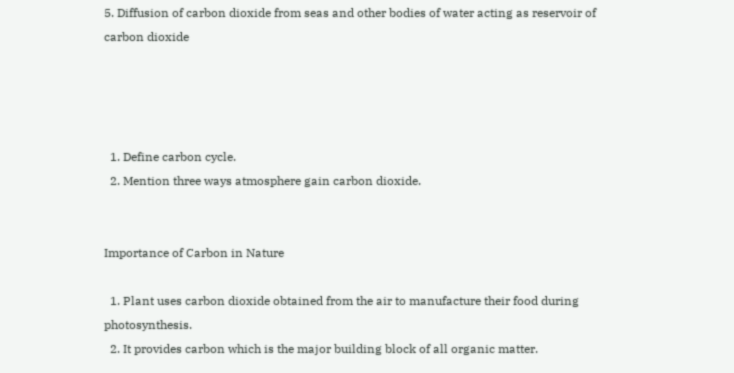5. Diffusion of carbon dioxide from seas and other bodies of water acting as reservoir of carbon dioxide




  1. Define carbon cycle.
  2. Mention three ways atmosphere gain carbon dioxide.


Importance of Carbon in Nature

  1. Plant uses carbon dioxide obtained from the air to manufacture their food during photosynthesis.
  2. It provides carbon which is the major building block of all organic matter.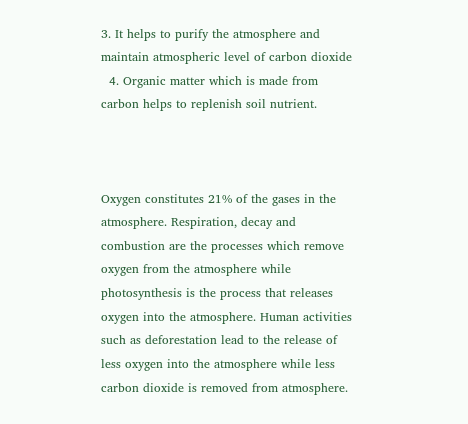3. It helps to purify the atmosphere and maintain atmospheric level of carbon dioxide
  4. Organic matter which is made from carbon helps to replenish soil nutrient.



Oxygen constitutes 21% of the gases in the atmosphere. Respiration, decay and combustion are the processes which remove oxygen from the atmosphere while photosynthesis is the process that releases oxygen into the atmosphere. Human activities such as deforestation lead to the release of less oxygen into the atmosphere while less carbon dioxide is removed from atmosphere.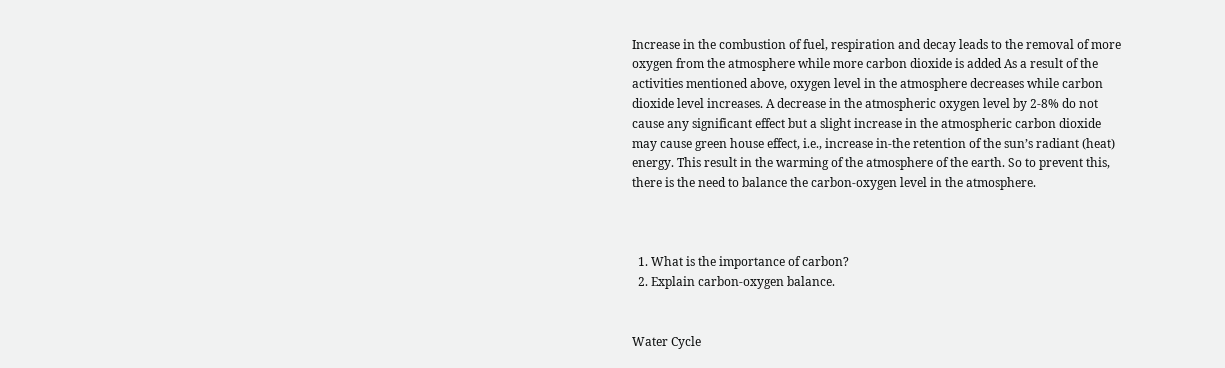Increase in the combustion of fuel, respiration and decay leads to the removal of more oxygen from the atmosphere while more carbon dioxide is added As a result of the activities mentioned above, oxygen level in the atmosphere decreases while carbon dioxide level increases. A decrease in the atmospheric oxygen level by 2-8% do not cause any significant effect but a slight increase in the atmospheric carbon dioxide may cause green house effect, i.e., increase in-the retention of the sun’s radiant (heat) energy. This result in the warming of the atmosphere of the earth. So to prevent this, there is the need to balance the carbon-oxygen level in the atmosphere.



  1. What is the importance of carbon?
  2. Explain carbon-oxygen balance.


Water Cycle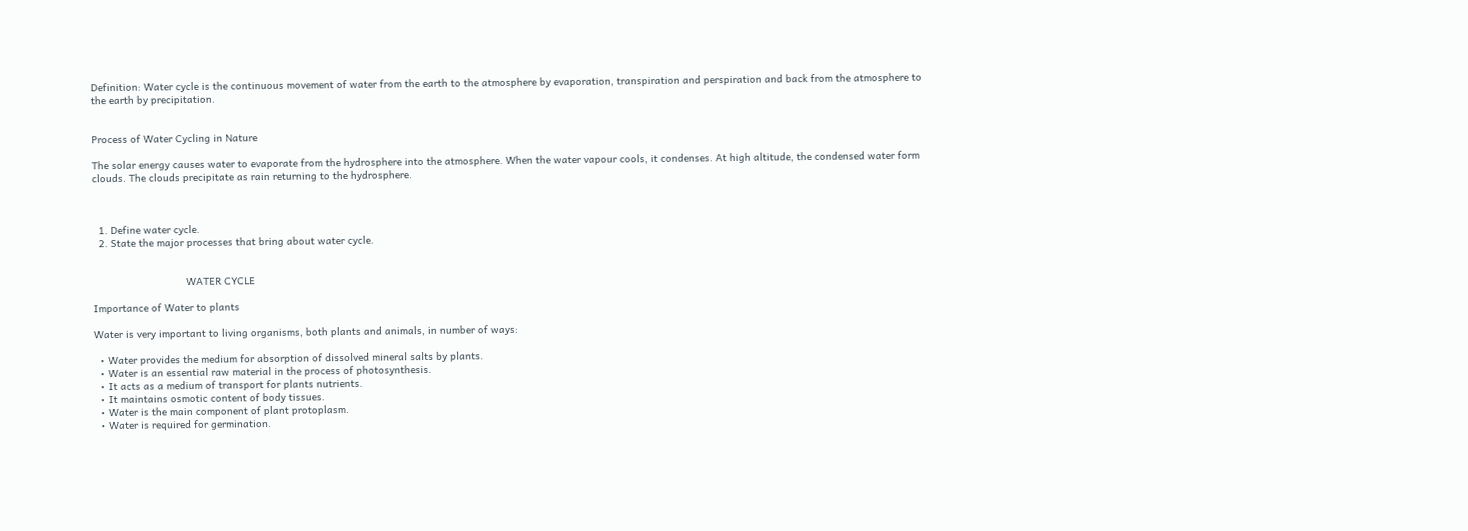Definition: Water cycle is the continuous movement of water from the earth to the atmosphere by evaporation, transpiration and perspiration and back from the atmosphere to the earth by precipitation.


Process of Water Cycling in Nature

The solar energy causes water to evaporate from the hydrosphere into the atmosphere. When the water vapour cools, it condenses. At high altitude, the condensed water form clouds. The clouds precipitate as rain returning to the hydrosphere.



  1. Define water cycle.
  2. State the major processes that bring about water cycle.


                               WATER CYCLE

Importance of Water to plants

Water is very important to living organisms, both plants and animals, in number of ways:

  • Water provides the medium for absorption of dissolved mineral salts by plants.
  • Water is an essential raw material in the process of photosynthesis.
  • It acts as a medium of transport for plants nutrients.
  • It maintains osmotic content of body tissues.
  • Water is the main component of plant protoplasm.
  • Water is required for germination.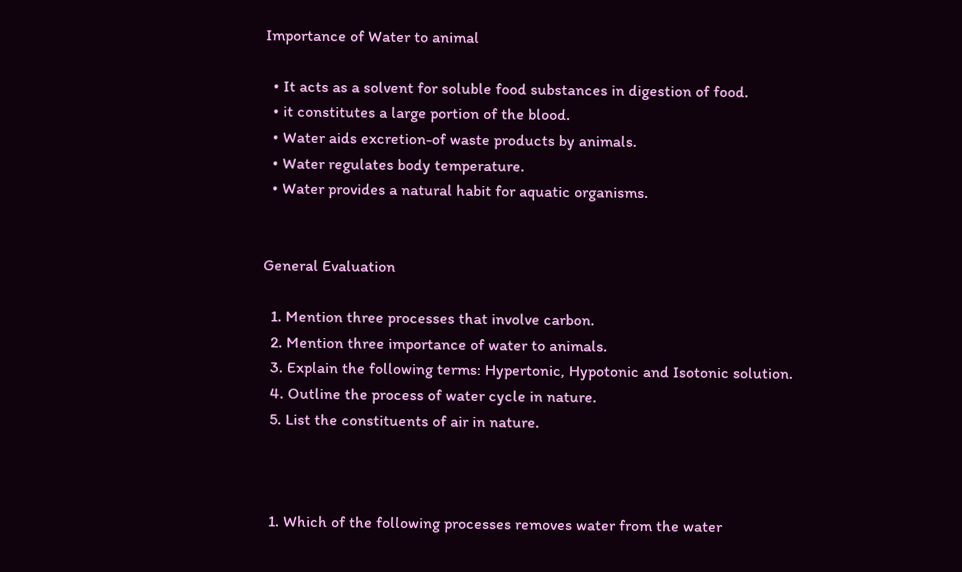Importance of Water to animal

  • It acts as a solvent for soluble food substances in digestion of food.
  • it constitutes a large portion of the blood.
  • Water aids excretion-of waste products by animals.
  • Water regulates body temperature.
  • Water provides a natural habit for aquatic organisms.


General Evaluation

  1. Mention three processes that involve carbon.
  2. Mention three importance of water to animals.
  3. Explain the following terms: Hypertonic, Hypotonic and Isotonic solution.
  4. Outline the process of water cycle in nature.
  5. List the constituents of air in nature.



  1. Which of the following processes removes water from the water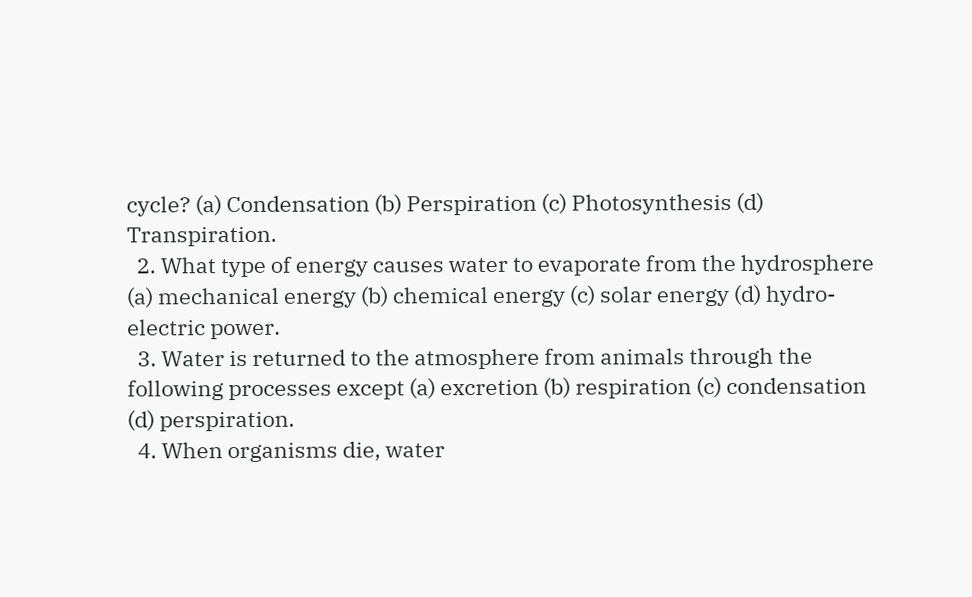cycle? (a) Condensation (b) Perspiration (c) Photosynthesis (d) Transpiration.
  2. What type of energy causes water to evaporate from the hydrosphere (a) mechanical energy (b) chemical energy (c) solar energy (d) hydro-electric power.
  3. Water is returned to the atmosphere from animals through the following processes except (a) excretion (b) respiration (c) condensation (d) perspiration.
  4. When organisms die, water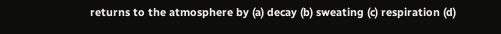returns to the atmosphere by (a) decay (b) sweating (c) respiration (d)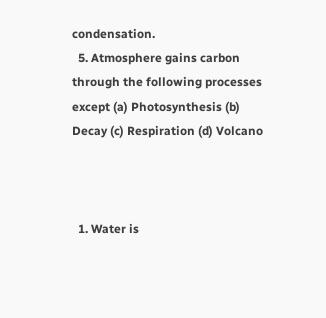condensation.
  5. Atmosphere gains carbon through the following processes except (a) Photosynthesis (b) Decay (c) Respiration (d) Volcano



  1. Water is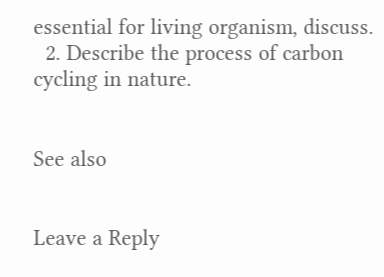essential for living organism, discuss.
  2. Describe the process of carbon cycling in nature.


See also


Leave a Reply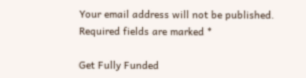Your email address will not be published. Required fields are marked *

Get Fully Funded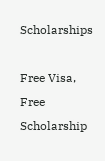Scholarships

Free Visa, Free Scholarship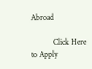Abroad

           Click Here to Apply